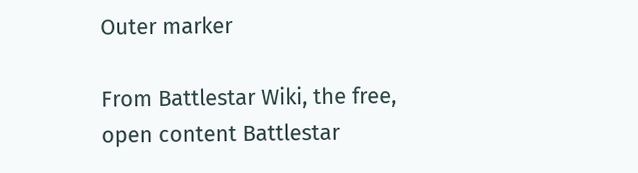Outer marker

From Battlestar Wiki, the free, open content Battlestar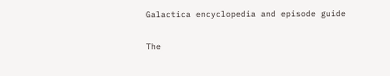Galactica encyclopedia and episode guide

The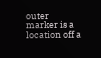outer marker is a location off a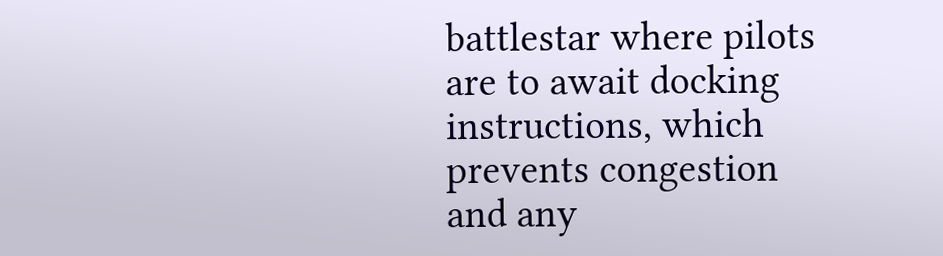battlestar where pilots are to await docking instructions, which prevents congestion and any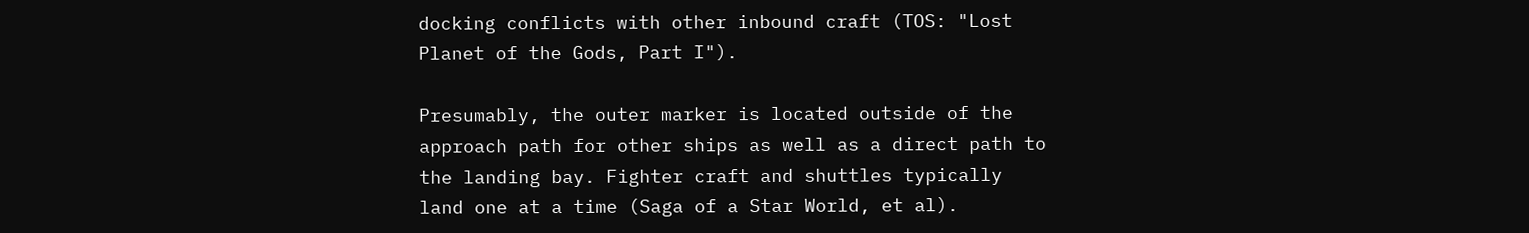docking conflicts with other inbound craft (TOS: "Lost Planet of the Gods, Part I").

Presumably, the outer marker is located outside of the approach path for other ships as well as a direct path to the landing bay. Fighter craft and shuttles typically land one at a time (Saga of a Star World, et al).